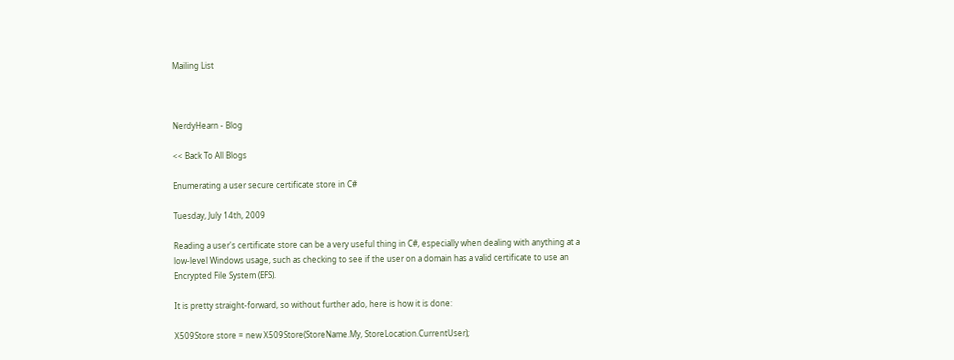Mailing List



NerdyHearn - Blog

<< Back To All Blogs

Enumerating a user secure certificate store in C#

Tuesday, July 14th, 2009

Reading a user's certificate store can be a very useful thing in C#, especially when dealing with anything at a low-level Windows usage, such as checking to see if the user on a domain has a valid certificate to use an Encrypted File System (EFS).

It is pretty straight-forward, so without further ado, here is how it is done:

X509Store store = new X509Store(StoreName.My, StoreLocation.CurrentUser);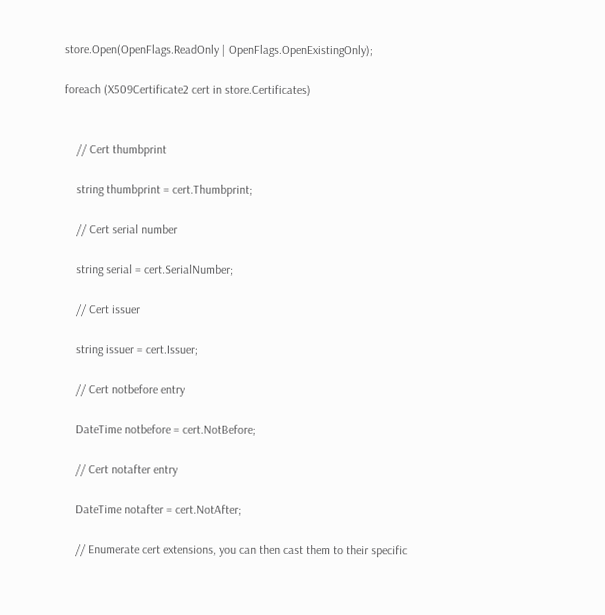store.Open(OpenFlags.ReadOnly | OpenFlags.OpenExistingOnly);

foreach (X509Certificate2 cert in store.Certificates)


    // Cert thumbprint

    string thumbprint = cert.Thumbprint;

    // Cert serial number

    string serial = cert.SerialNumber;

    // Cert issuer

    string issuer = cert.Issuer;

    // Cert notbefore entry

    DateTime notbefore = cert.NotBefore;

    // Cert notafter entry

    DateTime notafter = cert.NotAfter;

    // Enumerate cert extensions, you can then cast them to their specific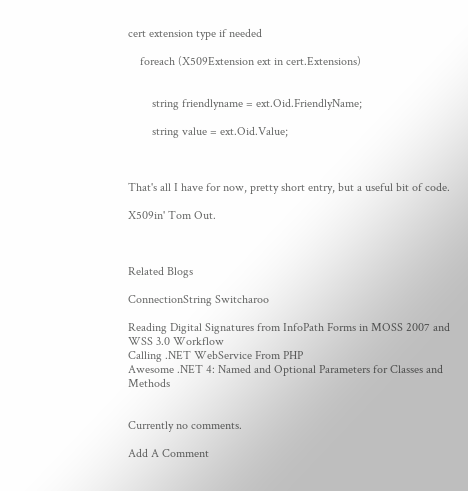cert extension type if needed

    foreach (X509Extension ext in cert.Extensions)


        string friendlyname = ext.Oid.FriendlyName;

        string value = ext.Oid.Value;



That's all I have for now, pretty short entry, but a useful bit of code.

X509in' Tom Out.



Related Blogs

ConnectionString Switcharoo

Reading Digital Signatures from InfoPath Forms in MOSS 2007 and WSS 3.0 Workflow
Calling .NET WebService From PHP
Awesome .NET 4: Named and Optional Parameters for Classes and Methods


Currently no comments.

Add A Comment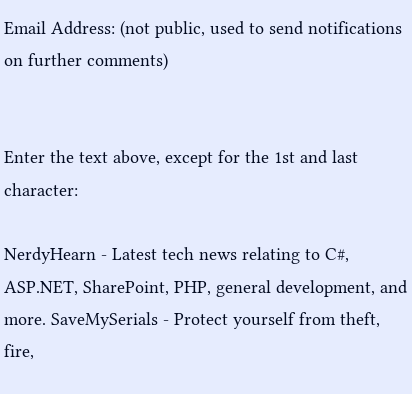Email Address: (not public, used to send notifications on further comments)


Enter the text above, except for the 1st and last character:

NerdyHearn - Latest tech news relating to C#, ASP.NET, SharePoint, PHP, general development, and more. SaveMySerials - Protect yourself from theft, fire,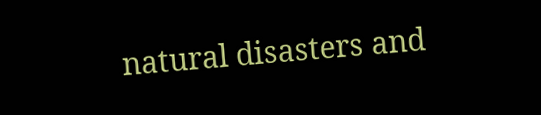natural disasters and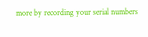more by recording your serial numbers